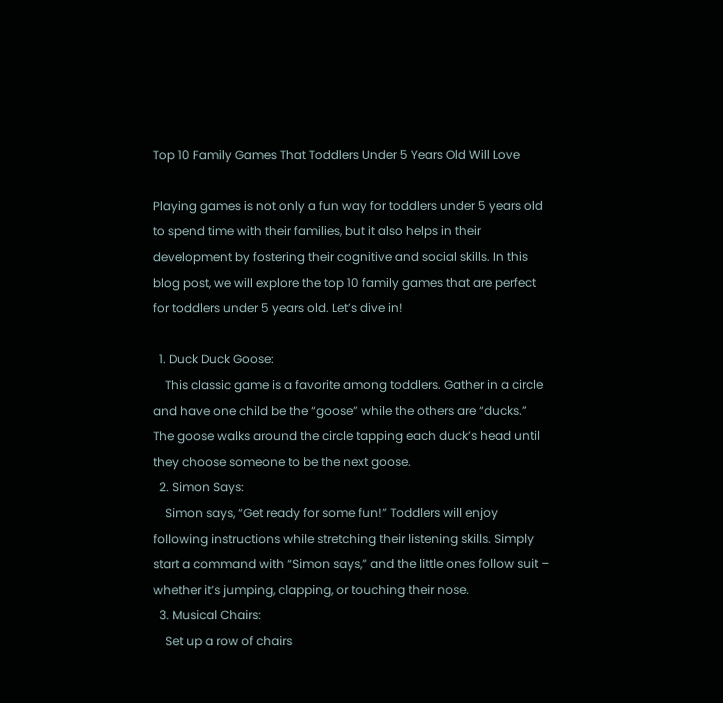Top 10 Family Games That Toddlers Under 5 Years Old Will Love

Playing games is not only a fun way for toddlers under 5 years old to spend time with their families, but it also helps in their development by fostering their cognitive and social skills. In this blog post, we will explore the top 10 family games that are perfect for toddlers under 5 years old. Let’s dive in!

  1. Duck Duck Goose:
    This classic game is a favorite among toddlers. Gather in a circle and have one child be the “goose” while the others are “ducks.” The goose walks around the circle tapping each duck’s head until they choose someone to be the next goose.
  2. Simon Says:
    Simon says, “Get ready for some fun!” Toddlers will enjoy following instructions while stretching their listening skills. Simply start a command with “Simon says,” and the little ones follow suit – whether it’s jumping, clapping, or touching their nose.
  3. Musical Chairs:
    Set up a row of chairs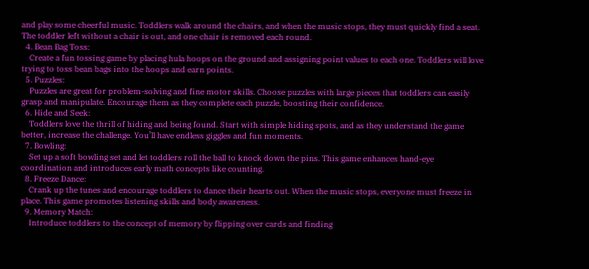and play some cheerful music. Toddlers walk around the chairs, and when the music stops, they must quickly find a seat. The toddler left without a chair is out, and one chair is removed each round.
  4. Bean Bag Toss:
    Create a fun tossing game by placing hula hoops on the ground and assigning point values to each one. Toddlers will love trying to toss bean bags into the hoops and earn points.
  5. Puzzles:
    Puzzles are great for problem-solving and fine motor skills. Choose puzzles with large pieces that toddlers can easily grasp and manipulate. Encourage them as they complete each puzzle, boosting their confidence.
  6. Hide and Seek:
    Toddlers love the thrill of hiding and being found. Start with simple hiding spots, and as they understand the game better, increase the challenge. You’ll have endless giggles and fun moments.
  7. Bowling:
    Set up a soft bowling set and let toddlers roll the ball to knock down the pins. This game enhances hand-eye coordination and introduces early math concepts like counting.
  8. Freeze Dance:
    Crank up the tunes and encourage toddlers to dance their hearts out. When the music stops, everyone must freeze in place. This game promotes listening skills and body awareness.
  9. Memory Match:
    Introduce toddlers to the concept of memory by flipping over cards and finding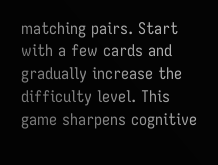matching pairs. Start with a few cards and gradually increase the difficulty level. This game sharpens cognitive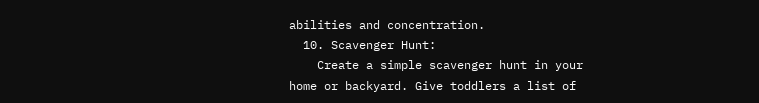abilities and concentration.
  10. Scavenger Hunt:
    Create a simple scavenger hunt in your home or backyard. Give toddlers a list of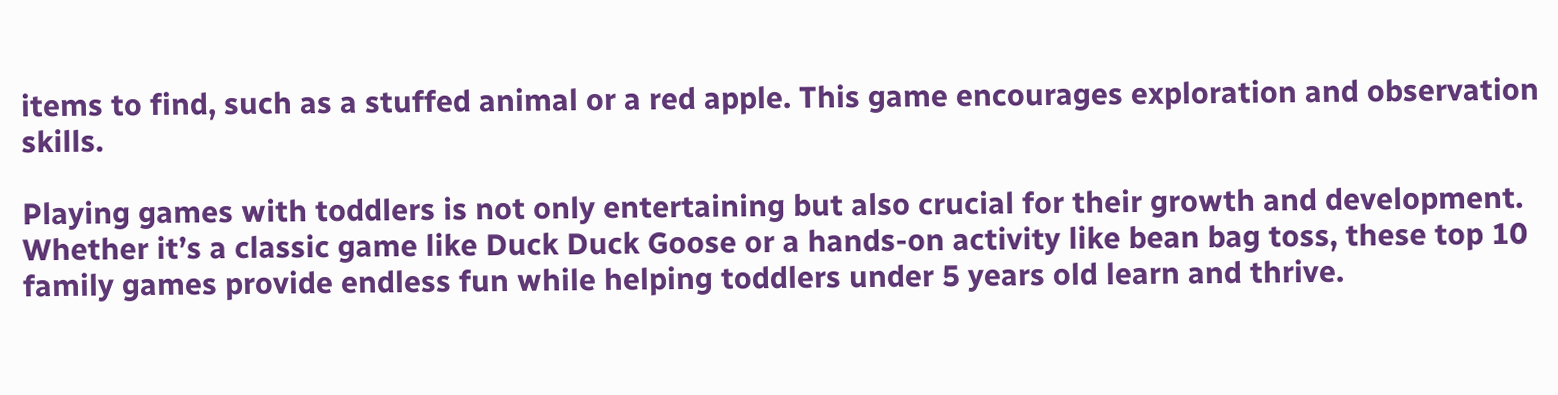items to find, such as a stuffed animal or a red apple. This game encourages exploration and observation skills.

Playing games with toddlers is not only entertaining but also crucial for their growth and development. Whether it’s a classic game like Duck Duck Goose or a hands-on activity like bean bag toss, these top 10 family games provide endless fun while helping toddlers under 5 years old learn and thrive.